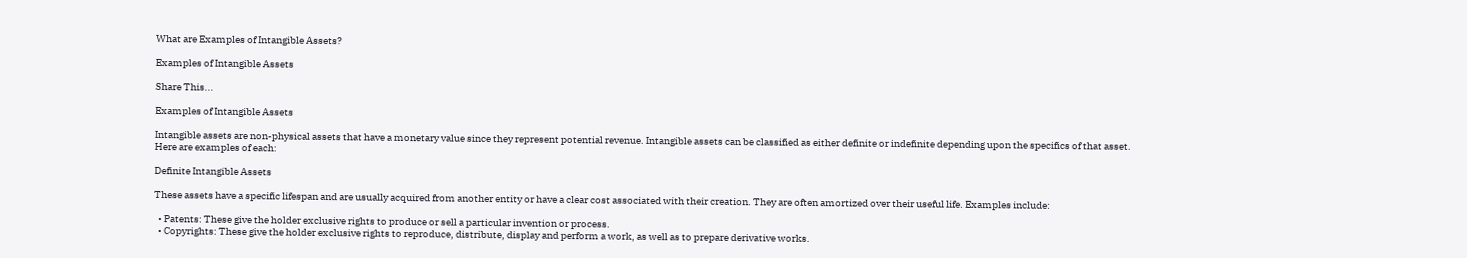What are Examples of Intangible Assets?

Examples of Intangible Assets

Share This...

Examples of Intangible Assets

Intangible assets are non-physical assets that have a monetary value since they represent potential revenue. Intangible assets can be classified as either definite or indefinite depending upon the specifics of that asset. Here are examples of each:

Definite Intangible Assets

These assets have a specific lifespan and are usually acquired from another entity or have a clear cost associated with their creation. They are often amortized over their useful life. Examples include:

  • Patents: These give the holder exclusive rights to produce or sell a particular invention or process.
  • Copyrights: These give the holder exclusive rights to reproduce, distribute, display and perform a work, as well as to prepare derivative works.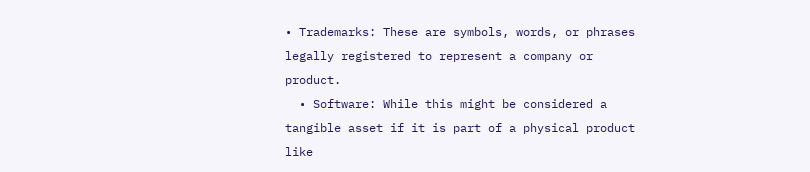• Trademarks: These are symbols, words, or phrases legally registered to represent a company or product.
  • Software: While this might be considered a tangible asset if it is part of a physical product like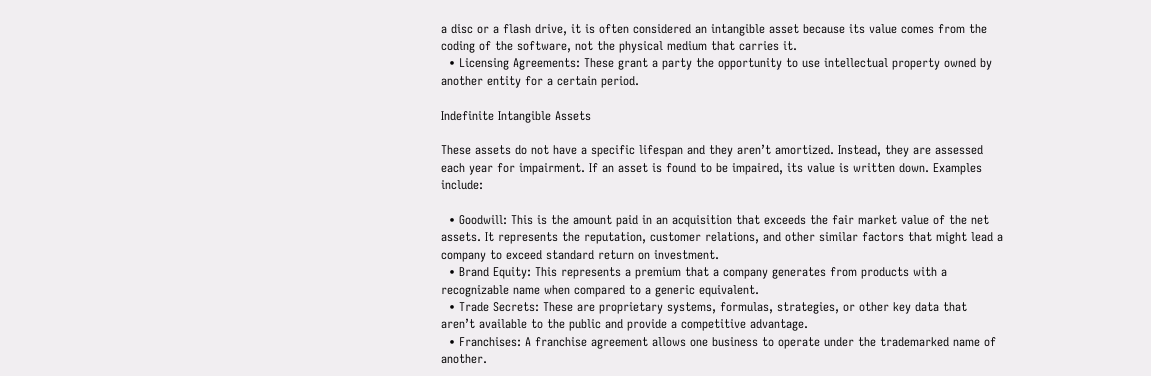a disc or a flash drive, it is often considered an intangible asset because its value comes from the coding of the software, not the physical medium that carries it.
  • Licensing Agreements: These grant a party the opportunity to use intellectual property owned by another entity for a certain period.

Indefinite Intangible Assets

These assets do not have a specific lifespan and they aren’t amortized. Instead, they are assessed each year for impairment. If an asset is found to be impaired, its value is written down. Examples include:

  • Goodwill: This is the amount paid in an acquisition that exceeds the fair market value of the net assets. It represents the reputation, customer relations, and other similar factors that might lead a company to exceed standard return on investment.
  • Brand Equity: This represents a premium that a company generates from products with a recognizable name when compared to a generic equivalent.
  • Trade Secrets: These are proprietary systems, formulas, strategies, or other key data that aren’t available to the public and provide a competitive advantage.
  • Franchises: A franchise agreement allows one business to operate under the trademarked name of another.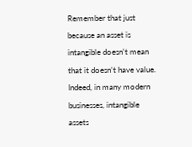Remember that just because an asset is intangible doesn’t mean that it doesn’t have value. Indeed, in many modern businesses, intangible assets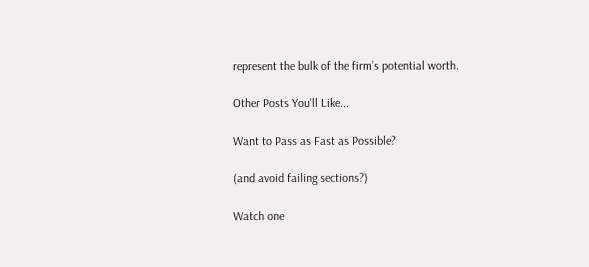represent the bulk of the firm’s potential worth.

Other Posts You'll Like...

Want to Pass as Fast as Possible?

(and avoid failing sections?)

Watch one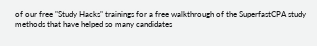of our free "Study Hacks" trainings for a free walkthrough of the SuperfastCPA study methods that have helped so many candidates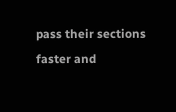pass their sections faster and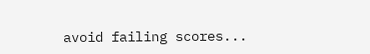avoid failing scores...